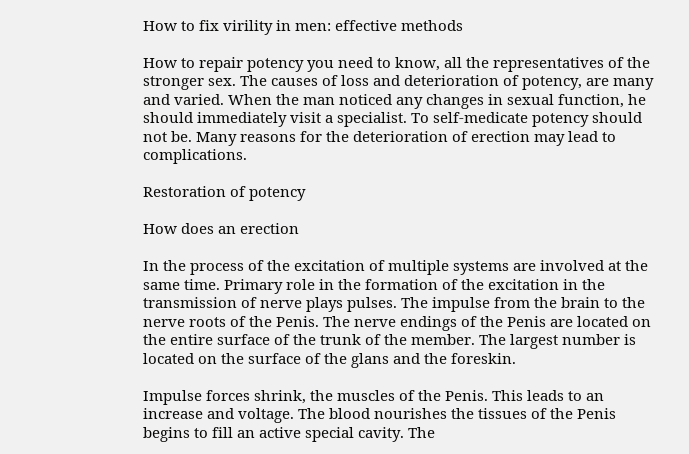How to fix virility in men: effective methods

How to repair potency you need to know, all the representatives of the stronger sex. The causes of loss and deterioration of potency, are many and varied. When the man noticed any changes in sexual function, he should immediately visit a specialist. To self-medicate potency should not be. Many reasons for the deterioration of erection may lead to complications.

Restoration of potency

How does an erection

In the process of the excitation of multiple systems are involved at the same time. Primary role in the formation of the excitation in the transmission of nerve plays pulses. The impulse from the brain to the nerve roots of the Penis. The nerve endings of the Penis are located on the entire surface of the trunk of the member. The largest number is located on the surface of the glans and the foreskin.

Impulse forces shrink, the muscles of the Penis. This leads to an increase and voltage. The blood nourishes the tissues of the Penis begins to fill an active special cavity. The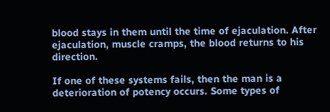blood stays in them until the time of ejaculation. After ejaculation, muscle cramps, the blood returns to his direction.

If one of these systems fails, then the man is a deterioration of potency occurs. Some types of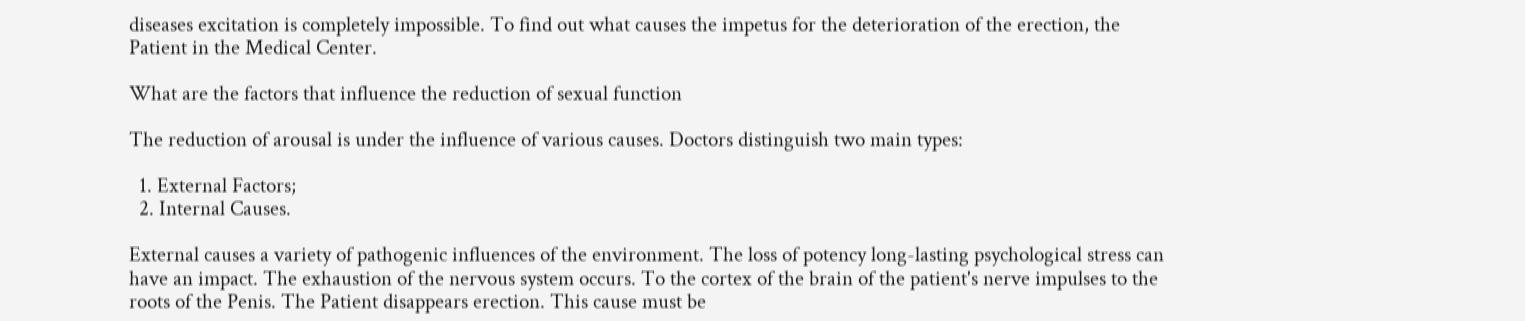diseases excitation is completely impossible. To find out what causes the impetus for the deterioration of the erection, the Patient in the Medical Center.

What are the factors that influence the reduction of sexual function

The reduction of arousal is under the influence of various causes. Doctors distinguish two main types:

  1. External Factors;
  2. Internal Causes.

External causes a variety of pathogenic influences of the environment. The loss of potency long-lasting psychological stress can have an impact. The exhaustion of the nervous system occurs. To the cortex of the brain of the patient's nerve impulses to the roots of the Penis. The Patient disappears erection. This cause must be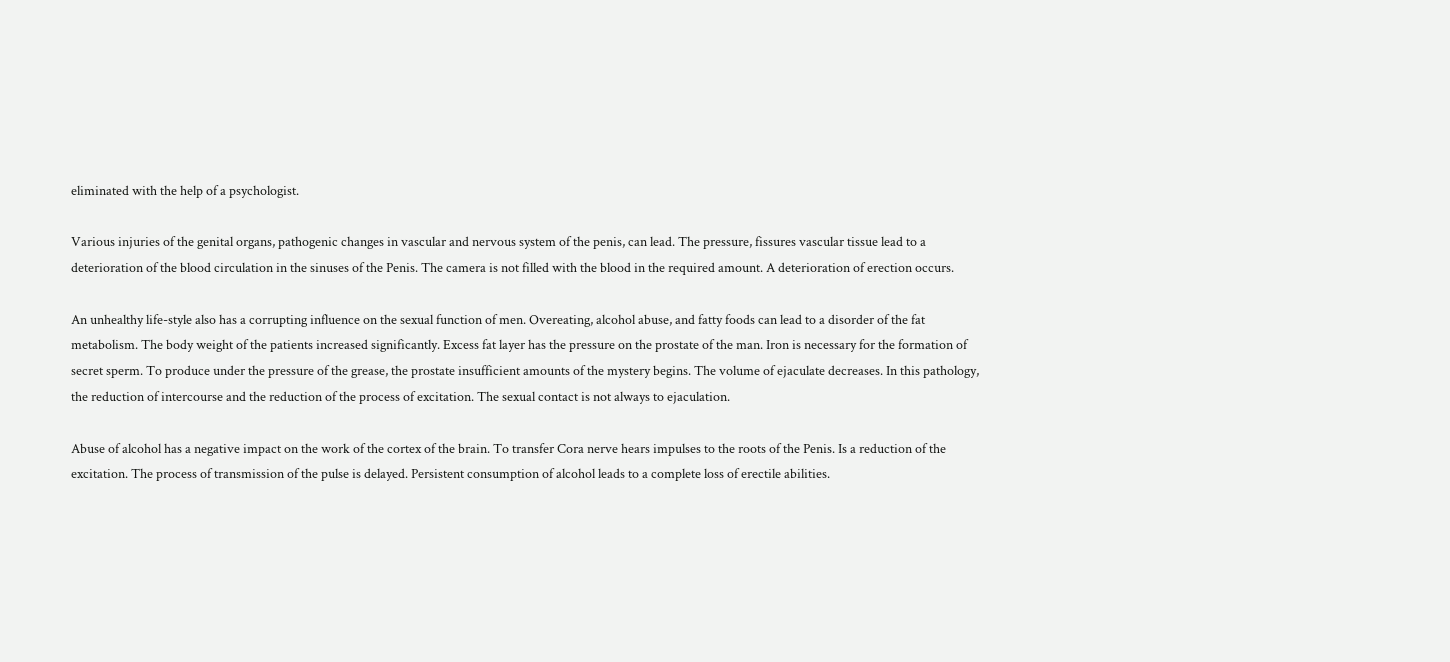eliminated with the help of a psychologist.

Various injuries of the genital organs, pathogenic changes in vascular and nervous system of the penis, can lead. The pressure, fissures vascular tissue lead to a deterioration of the blood circulation in the sinuses of the Penis. The camera is not filled with the blood in the required amount. A deterioration of erection occurs.

An unhealthy life-style also has a corrupting influence on the sexual function of men. Overeating, alcohol abuse, and fatty foods can lead to a disorder of the fat metabolism. The body weight of the patients increased significantly. Excess fat layer has the pressure on the prostate of the man. Iron is necessary for the formation of secret sperm. To produce under the pressure of the grease, the prostate insufficient amounts of the mystery begins. The volume of ejaculate decreases. In this pathology, the reduction of intercourse and the reduction of the process of excitation. The sexual contact is not always to ejaculation.

Abuse of alcohol has a negative impact on the work of the cortex of the brain. To transfer Cora nerve hears impulses to the roots of the Penis. Is a reduction of the excitation. The process of transmission of the pulse is delayed. Persistent consumption of alcohol leads to a complete loss of erectile abilities.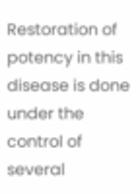Restoration of potency in this disease is done under the control of several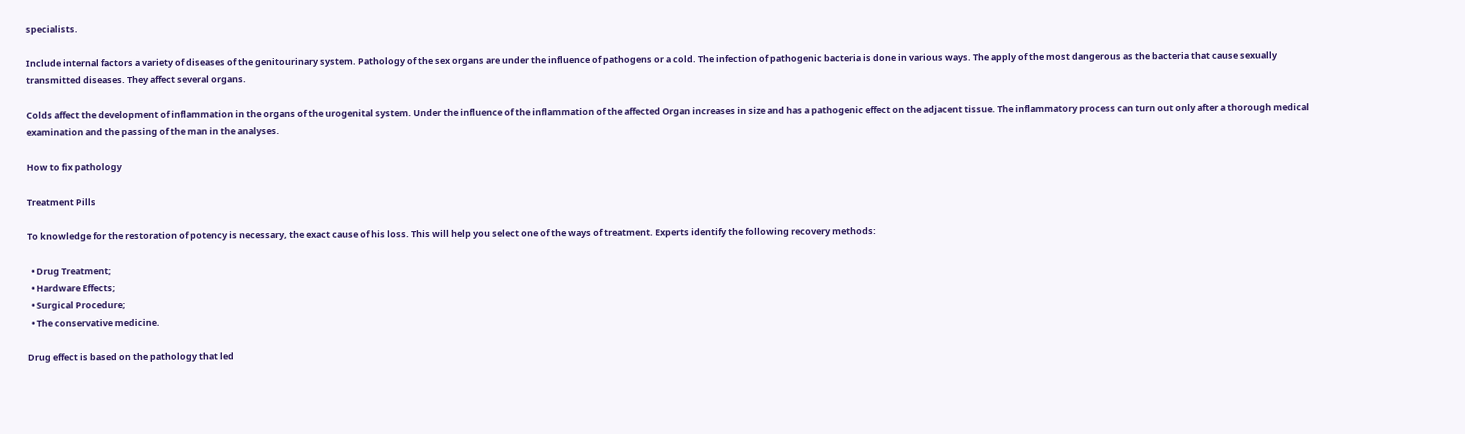specialists.

Include internal factors a variety of diseases of the genitourinary system. Pathology of the sex organs are under the influence of pathogens or a cold. The infection of pathogenic bacteria is done in various ways. The apply of the most dangerous as the bacteria that cause sexually transmitted diseases. They affect several organs.

Colds affect the development of inflammation in the organs of the urogenital system. Under the influence of the inflammation of the affected Organ increases in size and has a pathogenic effect on the adjacent tissue. The inflammatory process can turn out only after a thorough medical examination and the passing of the man in the analyses.

How to fix pathology

Treatment Pills

To knowledge for the restoration of potency is necessary, the exact cause of his loss. This will help you select one of the ways of treatment. Experts identify the following recovery methods:

  • Drug Treatment;
  • Hardware Effects;
  • Surgical Procedure;
  • The conservative medicine.

Drug effect is based on the pathology that led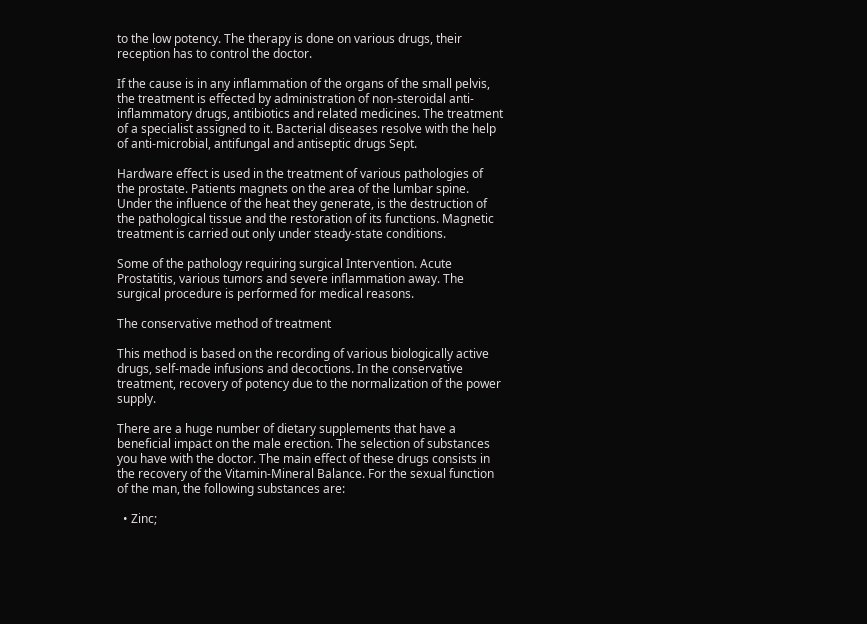to the low potency. The therapy is done on various drugs, their reception has to control the doctor.

If the cause is in any inflammation of the organs of the small pelvis, the treatment is effected by administration of non-steroidal anti-inflammatory drugs, antibiotics and related medicines. The treatment of a specialist assigned to it. Bacterial diseases resolve with the help of anti-microbial, antifungal and antiseptic drugs Sept.

Hardware effect is used in the treatment of various pathologies of the prostate. Patients magnets on the area of the lumbar spine. Under the influence of the heat they generate, is the destruction of the pathological tissue and the restoration of its functions. Magnetic treatment is carried out only under steady-state conditions.

Some of the pathology requiring surgical Intervention. Acute Prostatitis, various tumors and severe inflammation away. The surgical procedure is performed for medical reasons.

The conservative method of treatment

This method is based on the recording of various biologically active drugs, self-made infusions and decoctions. In the conservative treatment, recovery of potency due to the normalization of the power supply.

There are a huge number of dietary supplements that have a beneficial impact on the male erection. The selection of substances you have with the doctor. The main effect of these drugs consists in the recovery of the Vitamin-Mineral Balance. For the sexual function of the man, the following substances are:

  • Zinc;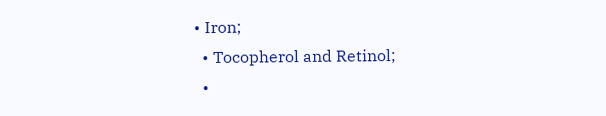• Iron;
  • Tocopherol and Retinol;
  •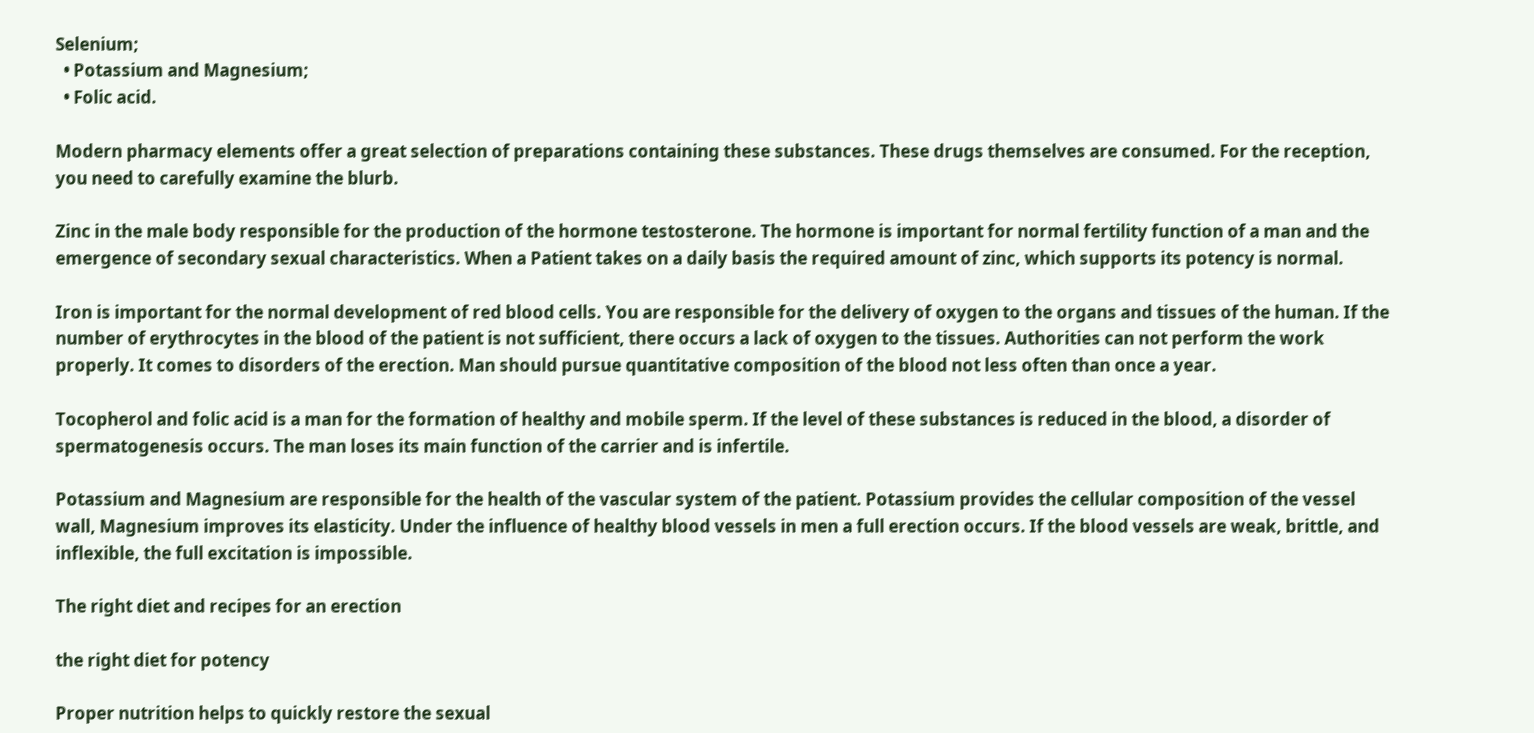Selenium;
  • Potassium and Magnesium;
  • Folic acid.

Modern pharmacy elements offer a great selection of preparations containing these substances. These drugs themselves are consumed. For the reception, you need to carefully examine the blurb.

Zinc in the male body responsible for the production of the hormone testosterone. The hormone is important for normal fertility function of a man and the emergence of secondary sexual characteristics. When a Patient takes on a daily basis the required amount of zinc, which supports its potency is normal.

Iron is important for the normal development of red blood cells. You are responsible for the delivery of oxygen to the organs and tissues of the human. If the number of erythrocytes in the blood of the patient is not sufficient, there occurs a lack of oxygen to the tissues. Authorities can not perform the work properly. It comes to disorders of the erection. Man should pursue quantitative composition of the blood not less often than once a year.

Tocopherol and folic acid is a man for the formation of healthy and mobile sperm. If the level of these substances is reduced in the blood, a disorder of spermatogenesis occurs. The man loses its main function of the carrier and is infertile.

Potassium and Magnesium are responsible for the health of the vascular system of the patient. Potassium provides the cellular composition of the vessel wall, Magnesium improves its elasticity. Under the influence of healthy blood vessels in men a full erection occurs. If the blood vessels are weak, brittle, and inflexible, the full excitation is impossible.

The right diet and recipes for an erection

the right diet for potency

Proper nutrition helps to quickly restore the sexual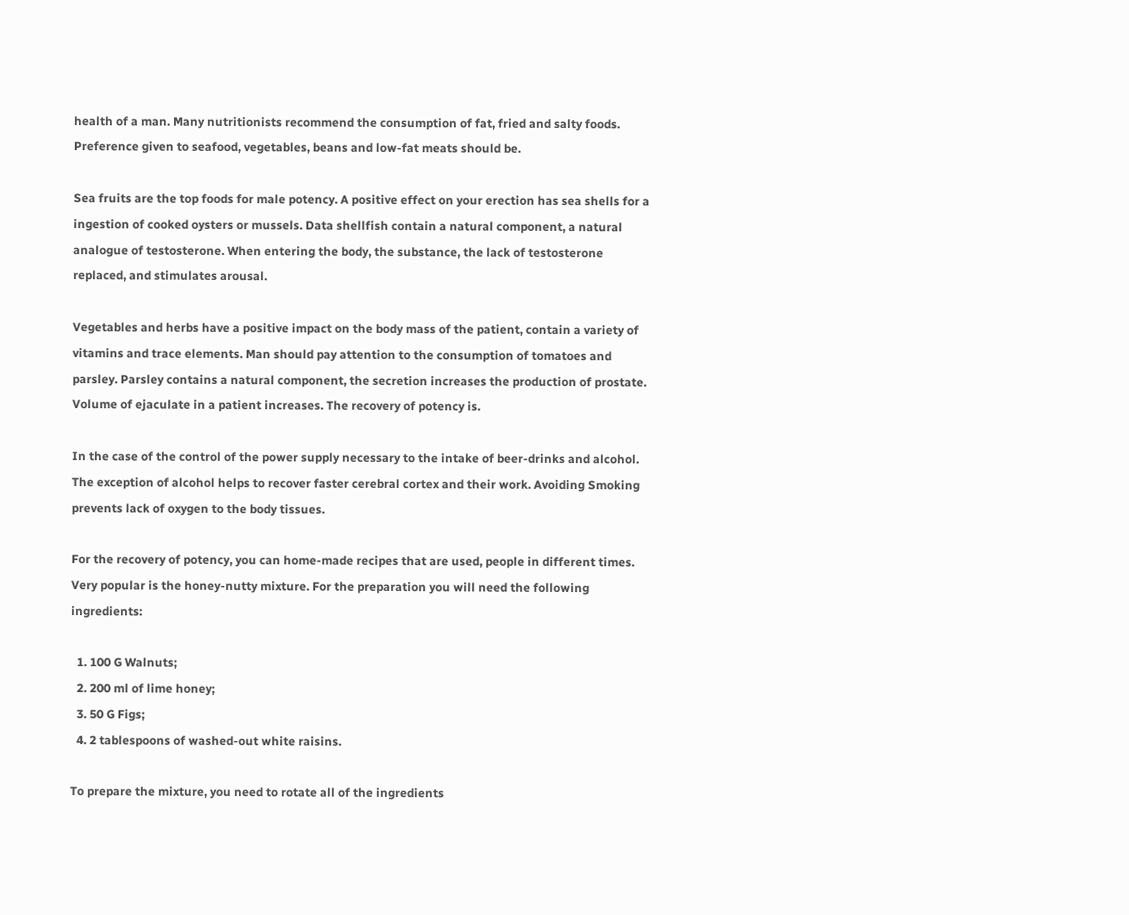health of a man. Many nutritionists recommend the consumption of fat, fried and salty foods. Preference given to seafood, vegetables, beans and low-fat meats should be.

Sea fruits are the top foods for male potency. A positive effect on your erection has sea shells for a ingestion of cooked oysters or mussels. Data shellfish contain a natural component, a natural analogue of testosterone. When entering the body, the substance, the lack of testosterone replaced, and stimulates arousal.

Vegetables and herbs have a positive impact on the body mass of the patient, contain a variety of vitamins and trace elements. Man should pay attention to the consumption of tomatoes and parsley. Parsley contains a natural component, the secretion increases the production of prostate. Volume of ejaculate in a patient increases. The recovery of potency is.

In the case of the control of the power supply necessary to the intake of beer-drinks and alcohol. The exception of alcohol helps to recover faster cerebral cortex and their work. Avoiding Smoking prevents lack of oxygen to the body tissues.

For the recovery of potency, you can home-made recipes that are used, people in different times. Very popular is the honey-nutty mixture. For the preparation you will need the following ingredients:

  1. 100 G Walnuts;
  2. 200 ml of lime honey;
  3. 50 G Figs;
  4. 2 tablespoons of washed-out white raisins.

To prepare the mixture, you need to rotate all of the ingredients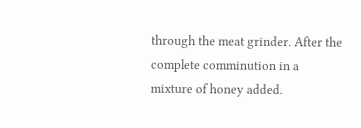through the meat grinder. After the complete comminution in a mixture of honey added.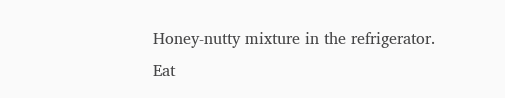Honey-nutty mixture in the refrigerator. Eat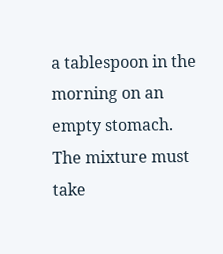a tablespoon in the morning on an empty stomach. The mixture must take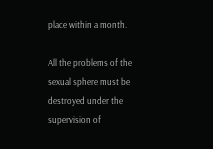place within a month.

All the problems of the sexual sphere must be destroyed under the supervision of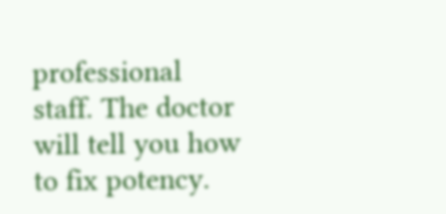professional staff. The doctor will tell you how to fix potency.